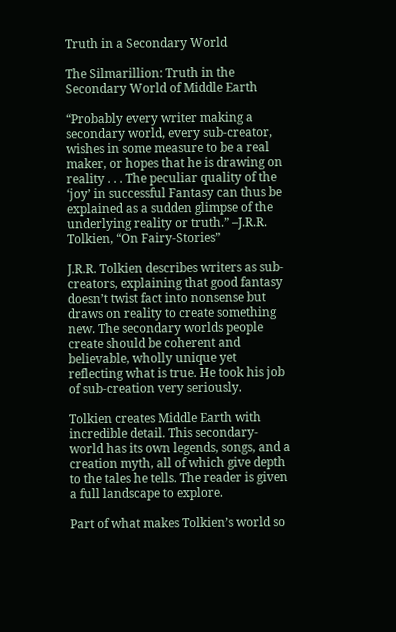Truth in a Secondary World

The Silmarillion: Truth in the Secondary World of Middle Earth

“Probably every writer making a secondary world, every sub-creator, wishes in some measure to be a real maker, or hopes that he is drawing on reality . . . The peculiar quality of the ‘joy’ in successful Fantasy can thus be explained as a sudden glimpse of the underlying reality or truth.” –J.R.R. Tolkien, “On Fairy-Stories”

J.R.R. Tolkien describes writers as sub-creators, explaining that good fantasy doesn’t twist fact into nonsense but draws on reality to create something new. The secondary worlds people create should be coherent and believable, wholly unique yet reflecting what is true. He took his job of sub-creation very seriously.

Tolkien creates Middle Earth with incredible detail. This secondary-world has its own legends, songs, and a creation myth, all of which give depth to the tales he tells. The reader is given a full landscape to explore.

Part of what makes Tolkien’s world so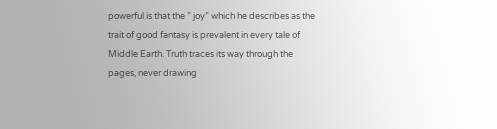powerful is that the ” joy” which he describes as the trait of good fantasy is prevalent in every tale of Middle Earth. Truth traces its way through the pages, never drawing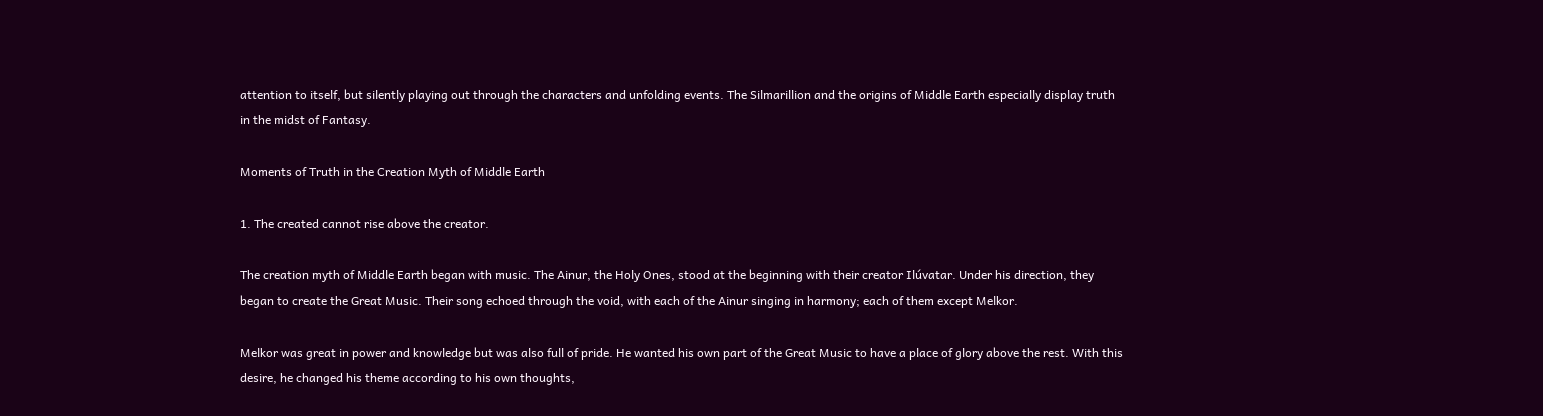attention to itself, but silently playing out through the characters and unfolding events. The Silmarillion and the origins of Middle Earth especially display truth in the midst of Fantasy.

Moments of Truth in the Creation Myth of Middle Earth

1. The created cannot rise above the creator.

The creation myth of Middle Earth began with music. The Ainur, the Holy Ones, stood at the beginning with their creator Ilúvatar. Under his direction, they began to create the Great Music. Their song echoed through the void, with each of the Ainur singing in harmony; each of them except Melkor.

Melkor was great in power and knowledge but was also full of pride. He wanted his own part of the Great Music to have a place of glory above the rest. With this desire, he changed his theme according to his own thoughts,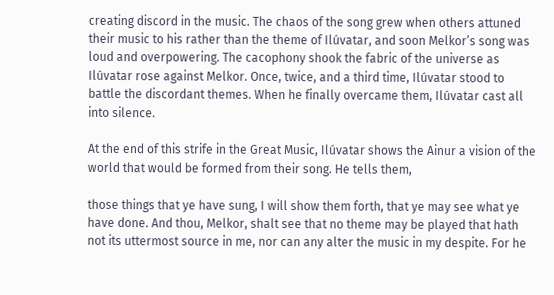creating discord in the music. The chaos of the song grew when others attuned their music to his rather than the theme of Ilúvatar, and soon Melkor’s song was loud and overpowering. The cacophony shook the fabric of the universe as Ilúvatar rose against Melkor. Once, twice, and a third time, Ilúvatar stood to battle the discordant themes. When he finally overcame them, Ilúvatar cast all into silence.

At the end of this strife in the Great Music, Ilúvatar shows the Ainur a vision of the world that would be formed from their song. He tells them,

those things that ye have sung, I will show them forth, that ye may see what ye have done. And thou, Melkor, shalt see that no theme may be played that hath not its uttermost source in me, nor can any alter the music in my despite. For he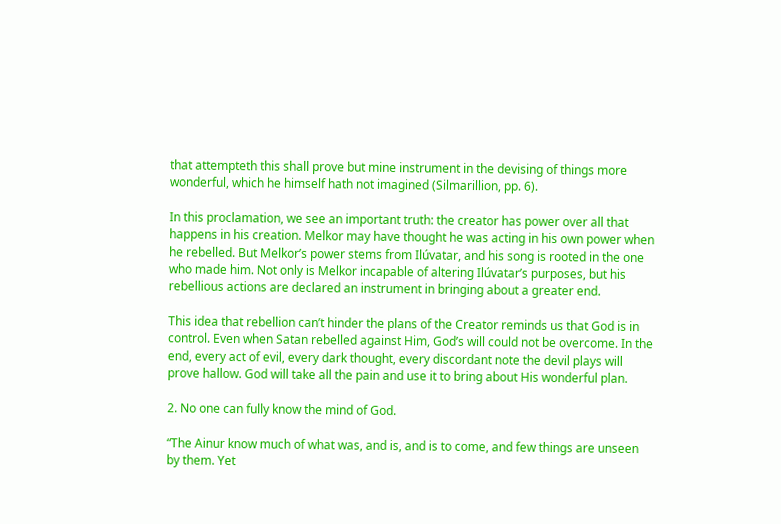that attempteth this shall prove but mine instrument in the devising of things more wonderful, which he himself hath not imagined (Silmarillion, pp. 6).

In this proclamation, we see an important truth: the creator has power over all that happens in his creation. Melkor may have thought he was acting in his own power when he rebelled. But Melkor’s power stems from Ilúvatar, and his song is rooted in the one who made him. Not only is Melkor incapable of altering Ilúvatar’s purposes, but his rebellious actions are declared an instrument in bringing about a greater end.

This idea that rebellion can’t hinder the plans of the Creator reminds us that God is in control. Even when Satan rebelled against Him, God’s will could not be overcome. In the end, every act of evil, every dark thought, every discordant note the devil plays will prove hallow. God will take all the pain and use it to bring about His wonderful plan.

2. No one can fully know the mind of God.

“The Ainur know much of what was, and is, and is to come, and few things are unseen by them. Yet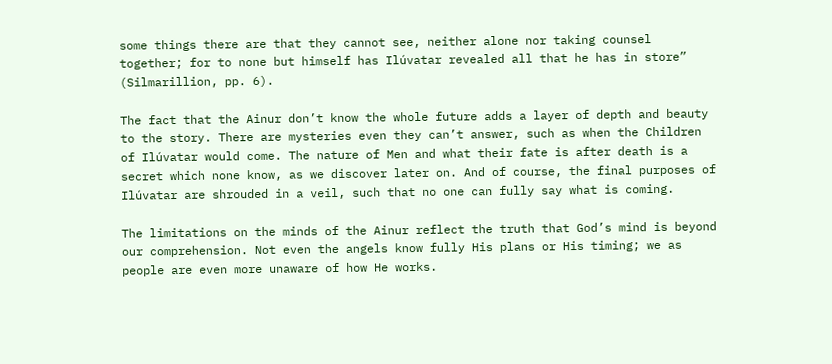some things there are that they cannot see, neither alone nor taking counsel together; for to none but himself has Ilúvatar revealed all that he has in store” (Silmarillion, pp. 6).

The fact that the Ainur don’t know the whole future adds a layer of depth and beauty to the story. There are mysteries even they can’t answer, such as when the Children of Ilúvatar would come. The nature of Men and what their fate is after death is a secret which none know, as we discover later on. And of course, the final purposes of Ilúvatar are shrouded in a veil, such that no one can fully say what is coming.

The limitations on the minds of the Ainur reflect the truth that God’s mind is beyond our comprehension. Not even the angels know fully His plans or His timing; we as people are even more unaware of how He works.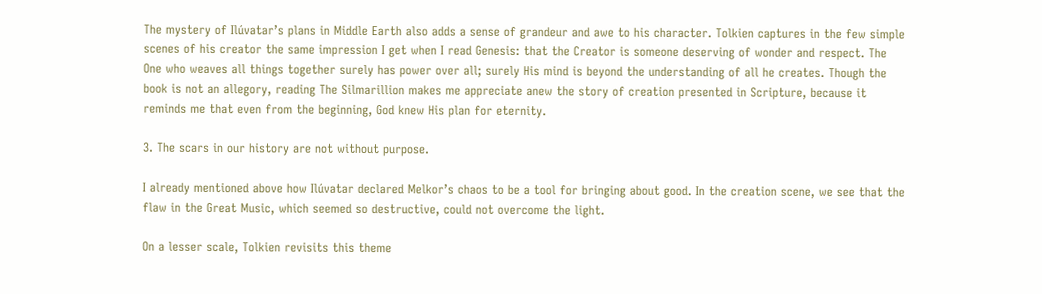The mystery of Ilúvatar’s plans in Middle Earth also adds a sense of grandeur and awe to his character. Tolkien captures in the few simple scenes of his creator the same impression I get when I read Genesis: that the Creator is someone deserving of wonder and respect. The One who weaves all things together surely has power over all; surely His mind is beyond the understanding of all he creates. Though the book is not an allegory, reading The Silmarillion makes me appreciate anew the story of creation presented in Scripture, because it reminds me that even from the beginning, God knew His plan for eternity.

3. The scars in our history are not without purpose.

I already mentioned above how Ilúvatar declared Melkor’s chaos to be a tool for bringing about good. In the creation scene, we see that the flaw in the Great Music, which seemed so destructive, could not overcome the light.

On a lesser scale, Tolkien revisits this theme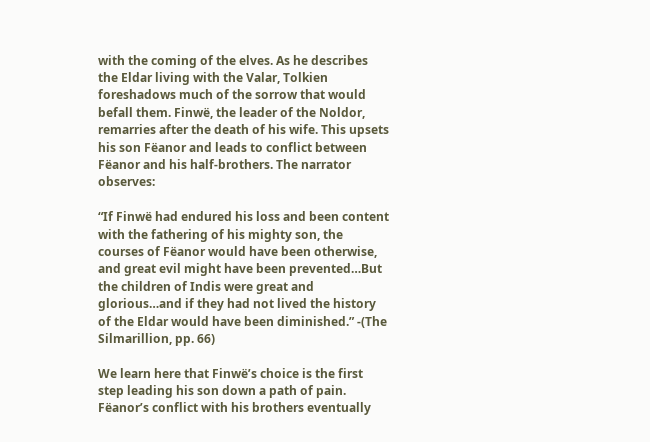with the coming of the elves. As he describes the Eldar living with the Valar, Tolkien foreshadows much of the sorrow that would befall them. Finwë, the leader of the Noldor, remarries after the death of his wife. This upsets his son Fëanor and leads to conflict between Fëanor and his half-brothers. The narrator observes:

“If Finwë had endured his loss and been content with the fathering of his mighty son, the courses of Fëanor would have been otherwise, and great evil might have been prevented…But the children of Indis were great and glorious…and if they had not lived the history of the Eldar would have been diminished.” -(The Silmarillion, pp. 66)

We learn here that Finwë’s choice is the first step leading his son down a path of pain. Fëanor’s conflict with his brothers eventually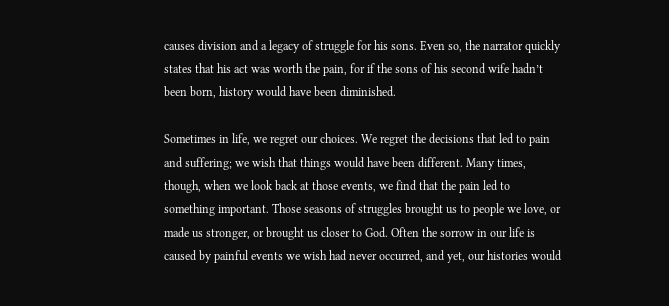causes division and a legacy of struggle for his sons. Even so, the narrator quickly states that his act was worth the pain, for if the sons of his second wife hadn’t been born, history would have been diminished.

Sometimes in life, we regret our choices. We regret the decisions that led to pain and suffering; we wish that things would have been different. Many times, though, when we look back at those events, we find that the pain led to something important. Those seasons of struggles brought us to people we love, or made us stronger, or brought us closer to God. Often the sorrow in our life is caused by painful events we wish had never occurred, and yet, our histories would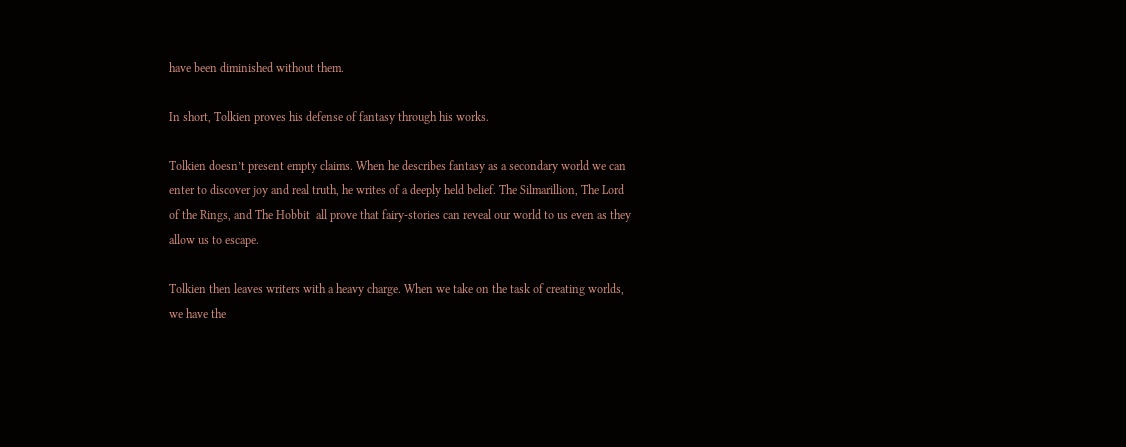have been diminished without them.

In short, Tolkien proves his defense of fantasy through his works.

Tolkien doesn’t present empty claims. When he describes fantasy as a secondary world we can enter to discover joy and real truth, he writes of a deeply held belief. The Silmarillion, The Lord of the Rings, and The Hobbit  all prove that fairy-stories can reveal our world to us even as they allow us to escape.

Tolkien then leaves writers with a heavy charge. When we take on the task of creating worlds, we have the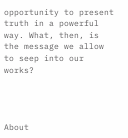opportunity to present truth in a powerful way. What, then, is the message we allow to seep into our works?




About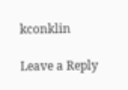kconklin

Leave a Reply